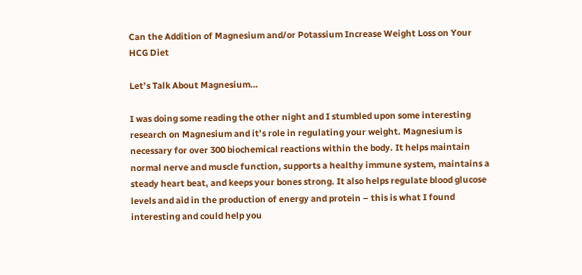Can the Addition of Magnesium and/or Potassium Increase Weight Loss on Your HCG Diet

Let’s Talk About Magnesium…

I was doing some reading the other night and I stumbled upon some interesting research on Magnesium and it’s role in regulating your weight. Magnesium is necessary for over 300 biochemical reactions within the body. It helps maintain normal nerve and muscle function, supports a healthy immune system, maintains a steady heart beat, and keeps your bones strong. It also helps regulate blood glucose levels and aid in the production of energy and protein – this is what I found interesting and could help you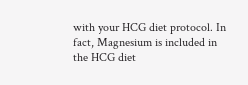with your HCG diet protocol. In fact, Magnesium is included in the HCG diet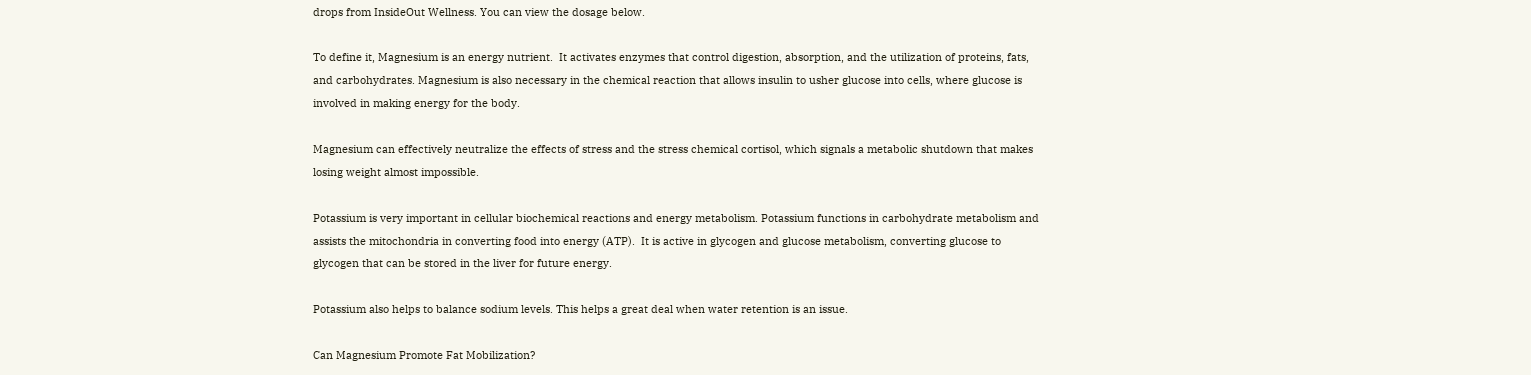drops from InsideOut Wellness. You can view the dosage below.

To define it, Magnesium is an energy nutrient.  It activates enzymes that control digestion, absorption, and the utilization of proteins, fats, and carbohydrates. Magnesium is also necessary in the chemical reaction that allows insulin to usher glucose into cells, where glucose is involved in making energy for the body.

Magnesium can effectively neutralize the effects of stress and the stress chemical cortisol, which signals a metabolic shutdown that makes losing weight almost impossible.

Potassium is very important in cellular biochemical reactions and energy metabolism. Potassium functions in carbohydrate metabolism and assists the mitochondria in converting food into energy (ATP).  It is active in glycogen and glucose metabolism, converting glucose to glycogen that can be stored in the liver for future energy.

Potassium also helps to balance sodium levels. This helps a great deal when water retention is an issue.

Can Magnesium Promote Fat Mobilization?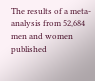The results of a meta-analysis from 52,684 men and women published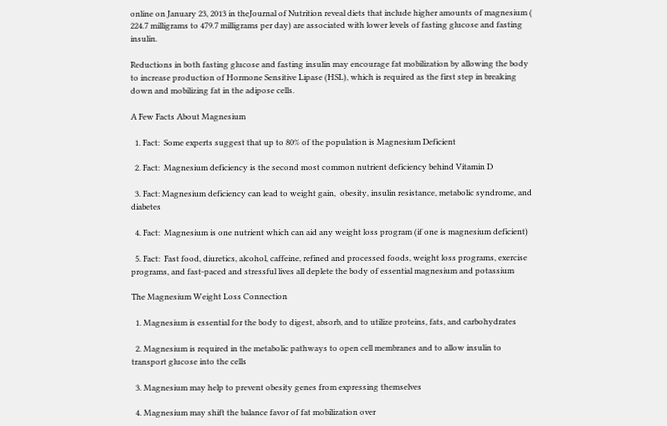online on January 23, 2013 in theJournal of Nutrition reveal diets that include higher amounts of magnesium ( 224.7 milligrams to 479.7 milligrams per day) are associated with lower levels of fasting glucose and fasting insulin.

Reductions in both fasting glucose and fasting insulin may encourage fat mobilization by allowing the body to increase production of Hormone Sensitive Lipase (HSL), which is required as the first step in breaking down and mobilizing fat in the adipose cells.

A Few Facts About Magnesium

  1. Fact:  Some experts suggest that up to 80% of the population is Magnesium Deficient

  2. Fact:  Magnesium deficiency is the second most common nutrient deficiency behind Vitamin D

  3. Fact: Magnesium deficiency can lead to weight gain,  obesity, insulin resistance, metabolic syndrome, and diabetes

  4. Fact:  Magnesium is one nutrient which can aid any weight loss program (if one is magnesium deficient)

  5. Fact:  Fast food, diuretics, alcohol, caffeine, refined and processed foods, weight loss programs, exercise programs, and fast-paced and stressful lives all deplete the body of essential magnesium and potassium

The Magnesium Weight Loss Connection

  1. Magnesium is essential for the body to digest, absorb, and to utilize proteins, fats, and carbohydrates

  2. Magnesium is required in the metabolic pathways to open cell membranes and to allow insulin to transport glucose into the cells

  3. Magnesium may help to prevent obesity genes from expressing themselves

  4. Magnesium may shift the balance favor of fat mobilization over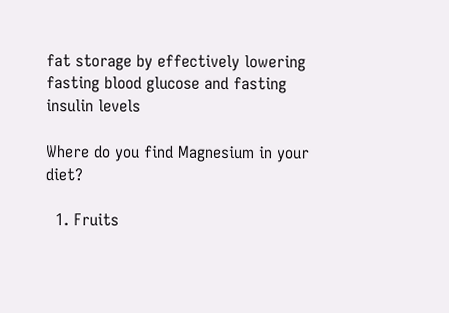fat storage by effectively lowering fasting blood glucose and fasting insulin levels

Where do you find Magnesium in your diet?

  1. Fruits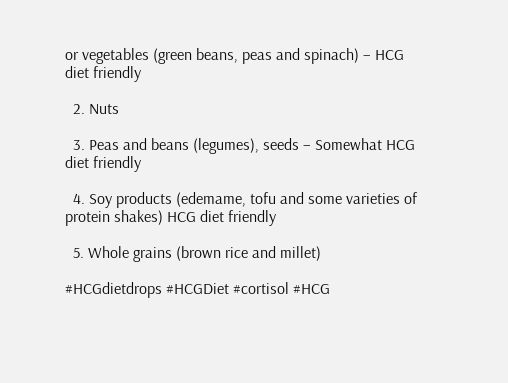or vegetables (green beans, peas and spinach) – HCG diet friendly

  2. Nuts

  3. Peas and beans (legumes), seeds – Somewhat HCG diet friendly

  4. Soy products (edemame, tofu and some varieties of protein shakes) HCG diet friendly

  5. Whole grains (brown rice and millet)

#HCGdietdrops #HCGDiet #cortisol #HCG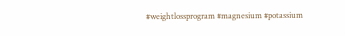#weightlossprogram #magnesium #potassium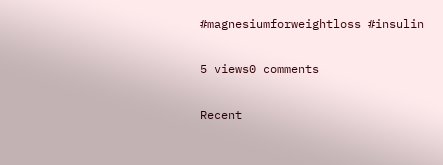#magnesiumforweightloss #insulin

5 views0 comments

Recent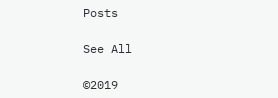Posts

See All

©2019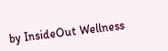by InsideOut Wellness